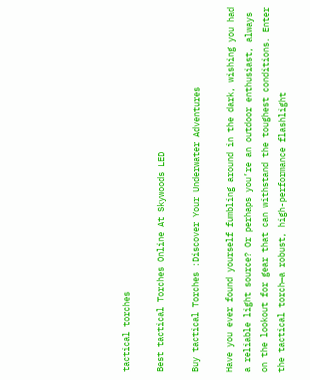tactical torches

Best tactical Torches Online At Skywoods LED

Buy tactical Torches :Discover Your Underwater Adventures

Have you ever found yourself fumbling around in the dark, wishing you had a reliable light source? Or perhaps you’re an outdoor enthusiast, always on the lookout for gear that can withstand the toughest conditions. Enter the tactical torch—a robust, high-performance flashlight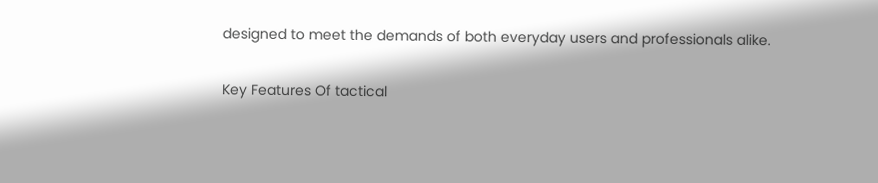designed to meet the demands of both everyday users and professionals alike.

Key Features Of tactical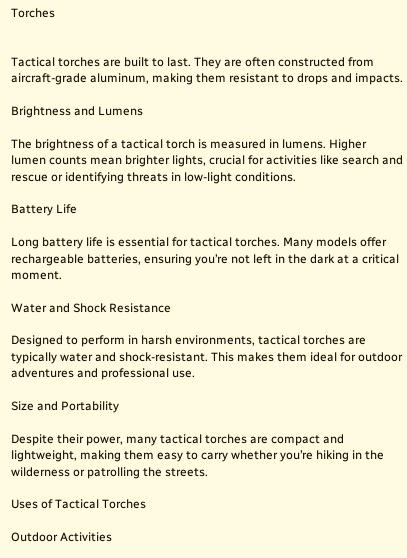Torches


Tactical torches are built to last. They are often constructed from aircraft-grade aluminum, making them resistant to drops and impacts.

Brightness and Lumens

The brightness of a tactical torch is measured in lumens. Higher lumen counts mean brighter lights, crucial for activities like search and rescue or identifying threats in low-light conditions.

Battery Life

Long battery life is essential for tactical torches. Many models offer rechargeable batteries, ensuring you’re not left in the dark at a critical moment.

Water and Shock Resistance

Designed to perform in harsh environments, tactical torches are typically water and shock-resistant. This makes them ideal for outdoor adventures and professional use.

Size and Portability

Despite their power, many tactical torches are compact and lightweight, making them easy to carry whether you’re hiking in the wilderness or patrolling the streets.

Uses of Tactical Torches

Outdoor Activities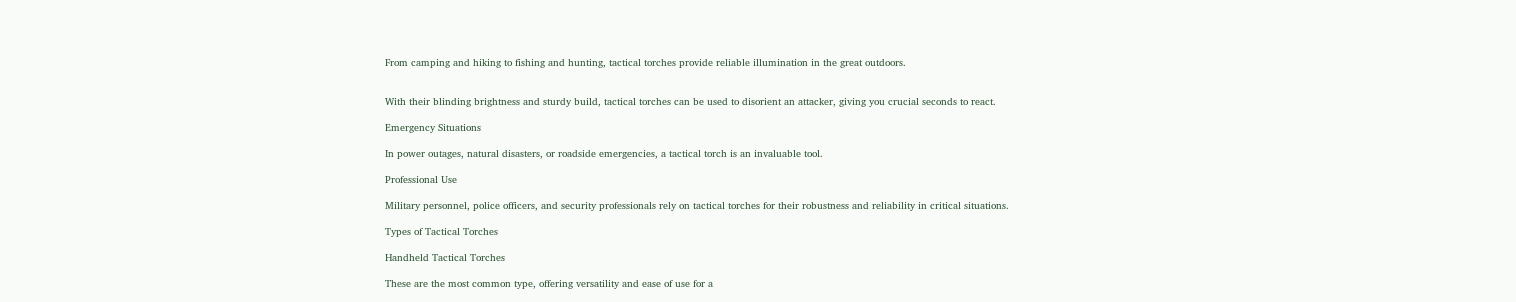From camping and hiking to fishing and hunting, tactical torches provide reliable illumination in the great outdoors.


With their blinding brightness and sturdy build, tactical torches can be used to disorient an attacker, giving you crucial seconds to react.

Emergency Situations

In power outages, natural disasters, or roadside emergencies, a tactical torch is an invaluable tool.

Professional Use

Military personnel, police officers, and security professionals rely on tactical torches for their robustness and reliability in critical situations.

Types of Tactical Torches

Handheld Tactical Torches

These are the most common type, offering versatility and ease of use for a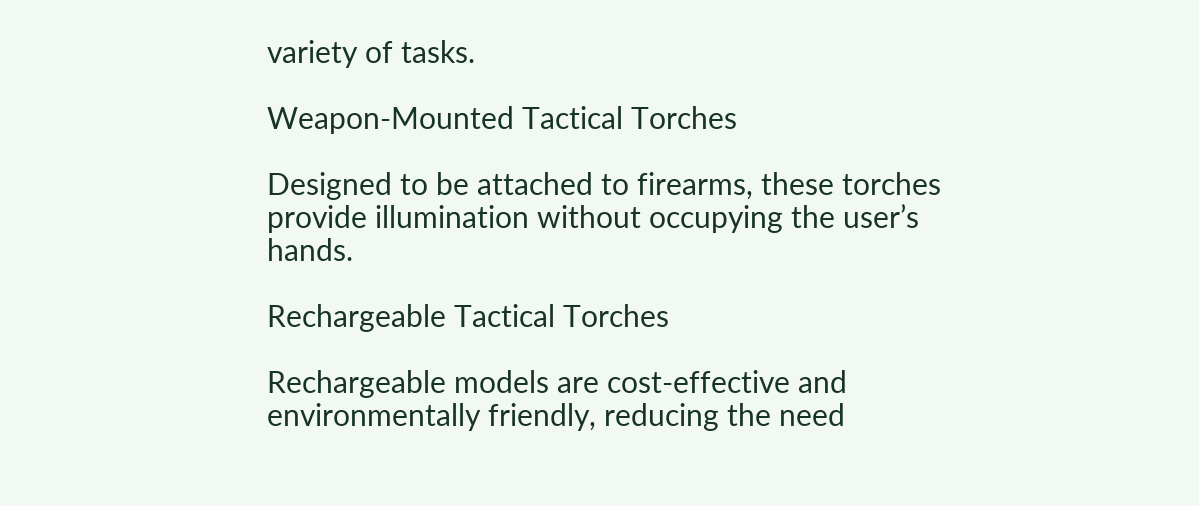variety of tasks.

Weapon-Mounted Tactical Torches

Designed to be attached to firearms, these torches provide illumination without occupying the user’s hands.

Rechargeable Tactical Torches

Rechargeable models are cost-effective and environmentally friendly, reducing the need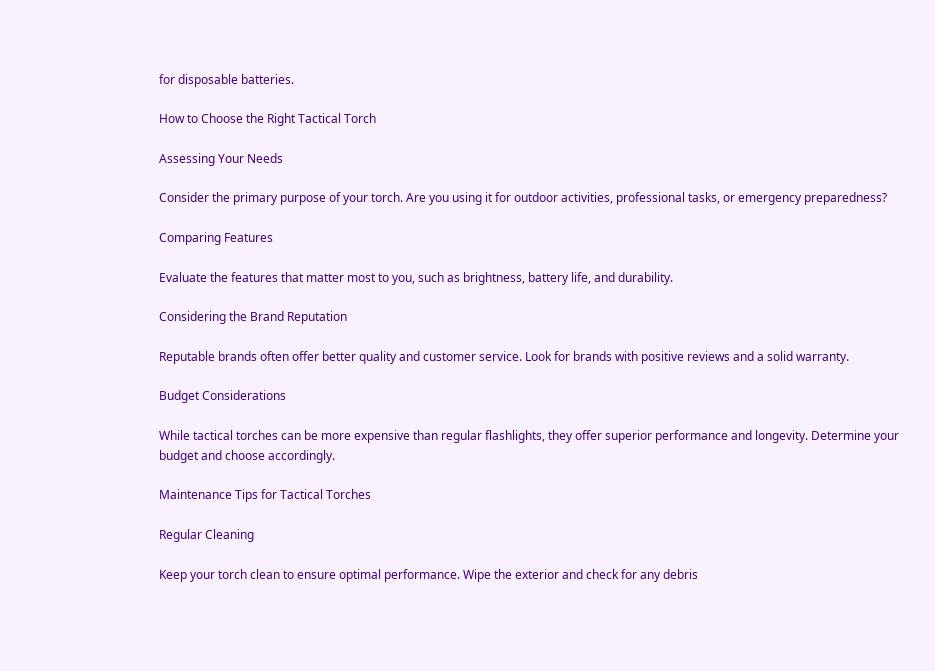for disposable batteries.

How to Choose the Right Tactical Torch

Assessing Your Needs

Consider the primary purpose of your torch. Are you using it for outdoor activities, professional tasks, or emergency preparedness?

Comparing Features

Evaluate the features that matter most to you, such as brightness, battery life, and durability.

Considering the Brand Reputation

Reputable brands often offer better quality and customer service. Look for brands with positive reviews and a solid warranty.

Budget Considerations

While tactical torches can be more expensive than regular flashlights, they offer superior performance and longevity. Determine your budget and choose accordingly.

Maintenance Tips for Tactical Torches

Regular Cleaning

Keep your torch clean to ensure optimal performance. Wipe the exterior and check for any debris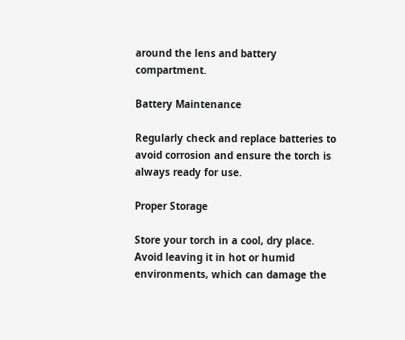around the lens and battery compartment.

Battery Maintenance

Regularly check and replace batteries to avoid corrosion and ensure the torch is always ready for use.

Proper Storage

Store your torch in a cool, dry place. Avoid leaving it in hot or humid environments, which can damage the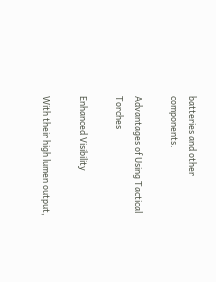batteries and other components.

Advantages of Using Tactical Torches

Enhanced Visibility

With their high lumen output,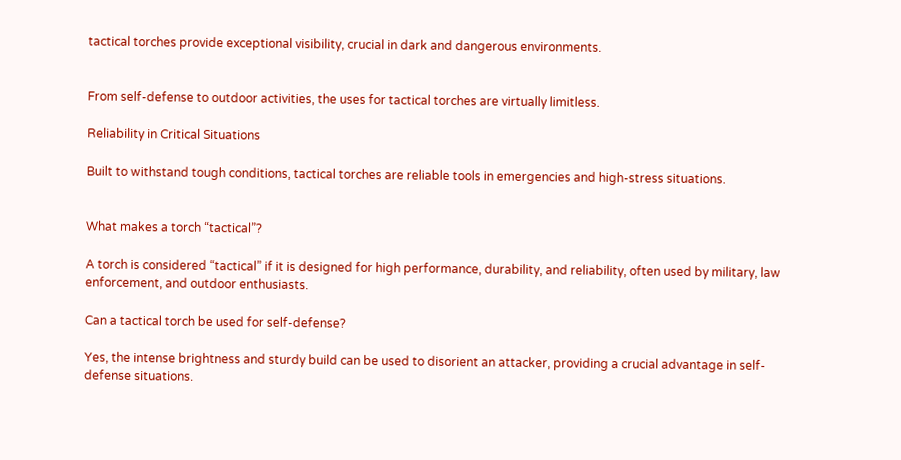tactical torches provide exceptional visibility, crucial in dark and dangerous environments.


From self-defense to outdoor activities, the uses for tactical torches are virtually limitless.

Reliability in Critical Situations

Built to withstand tough conditions, tactical torches are reliable tools in emergencies and high-stress situations.


What makes a torch “tactical”?

A torch is considered “tactical” if it is designed for high performance, durability, and reliability, often used by military, law enforcement, and outdoor enthusiasts.

Can a tactical torch be used for self-defense?

Yes, the intense brightness and sturdy build can be used to disorient an attacker, providing a crucial advantage in self-defense situations.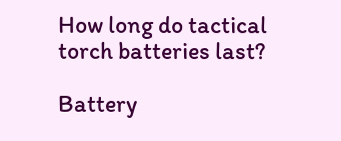How long do tactical torch batteries last?

Battery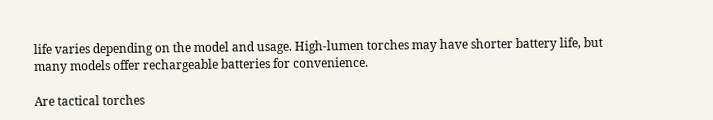life varies depending on the model and usage. High-lumen torches may have shorter battery life, but many models offer rechargeable batteries for convenience.

Are tactical torches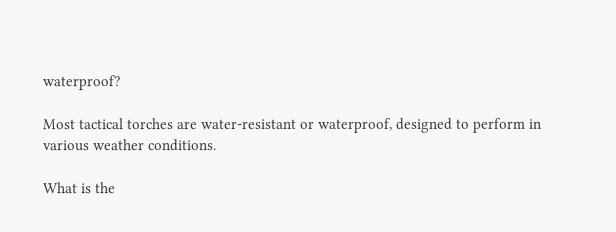waterproof?

Most tactical torches are water-resistant or waterproof, designed to perform in various weather conditions.

What is the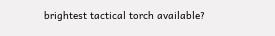brightest tactical torch available?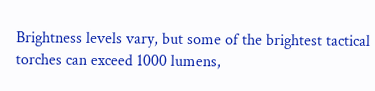Brightness levels vary, but some of the brightest tactical torches can exceed 1000 lumens,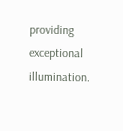providing exceptional illumination.